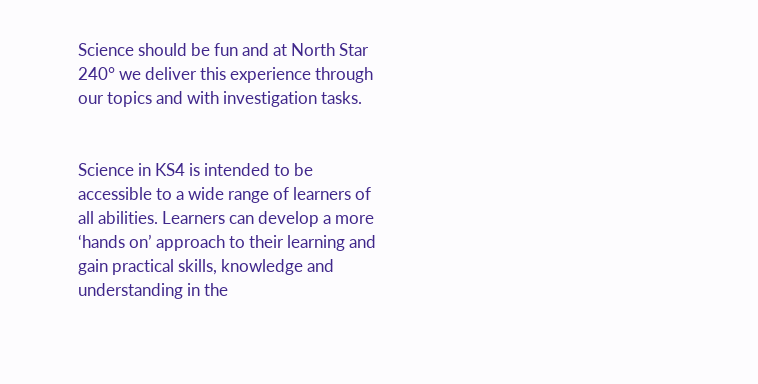Science should be fun and at North Star 240° we deliver this experience through our topics and with investigation tasks.


Science in KS4 is intended to be accessible to a wide range of learners of all abilities. Learners can develop a more ‘hands on’ approach to their learning and gain practical skills, knowledge and understanding in the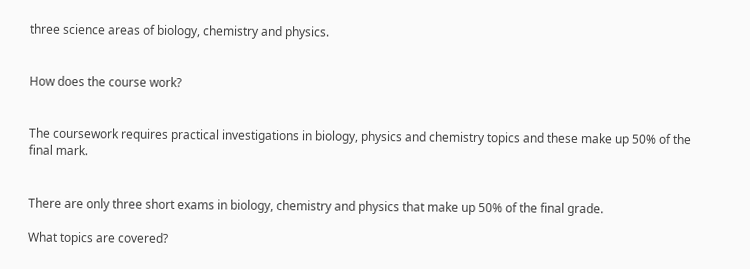three science areas of biology, chemistry and physics.


How does the course work?


The coursework requires practical investigations in biology, physics and chemistry topics and these make up 50% of the final mark.


There are only three short exams in biology, chemistry and physics that make up 50% of the final grade.

What topics are covered?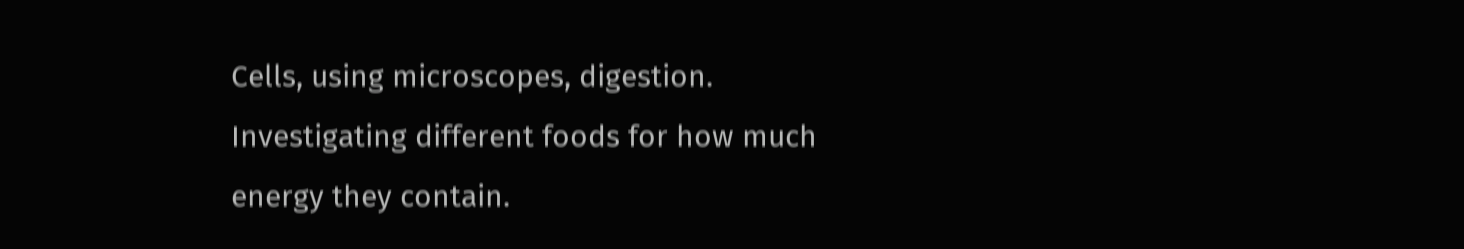Cells, using microscopes, digestion. Investigating different foods for how much energy they contain.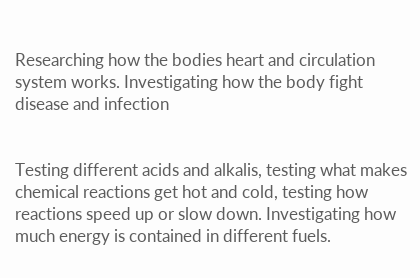Researching how the bodies heart and circulation system works. Investigating how the body fight disease and infection


Testing different acids and alkalis, testing what makes chemical reactions get hot and cold, testing how reactions speed up or slow down. Investigating how much energy is contained in different fuels.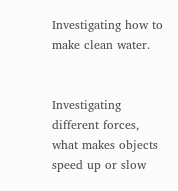Investigating how to make clean water.


Investigating different forces, what makes objects speed up or slow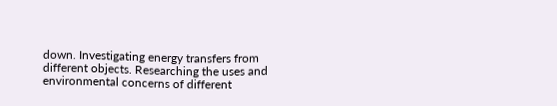down. Investigating energy transfers from different objects. Researching the uses and environmental concerns of different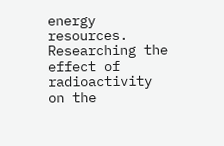energy resources. Researching the effect of radioactivity on the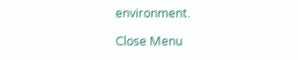environment.

Close Menu